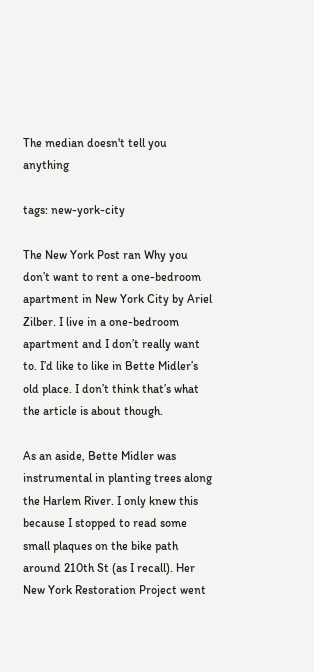The median doesn't tell you anything

tags: new-york-city

The New York Post ran Why you don’t want to rent a one-bedroom apartment in New York City by Ariel Zilber. I live in a one-bedroom apartment and I don’t really want to. I’d like to like in Bette Midler’s old place. I don’t think that’s what the article is about though.

As an aside, Bette Midler was instrumental in planting trees along the Harlem River. I only knew this because I stopped to read some small plaques on the bike path around 210th St (as I recall). Her New York Restoration Project went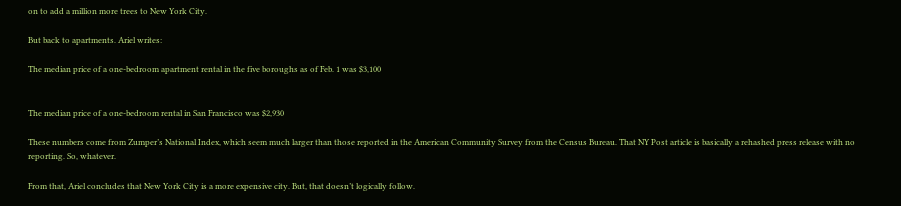on to add a million more trees to New York City.

But back to apartments. Ariel writes:

The median price of a one-bedroom apartment rental in the five boroughs as of Feb. 1 was $3,100


The median price of a one-bedroom rental in San Francisco was $2,930

These numbers come from Zumper’s National Index, which seem much larger than those reported in the American Community Survey from the Census Bureau. That NY Post article is basically a rehashed press release with no reporting. So, whatever.

From that, Ariel concludes that New York City is a more expensive city. But, that doesn’t logically follow.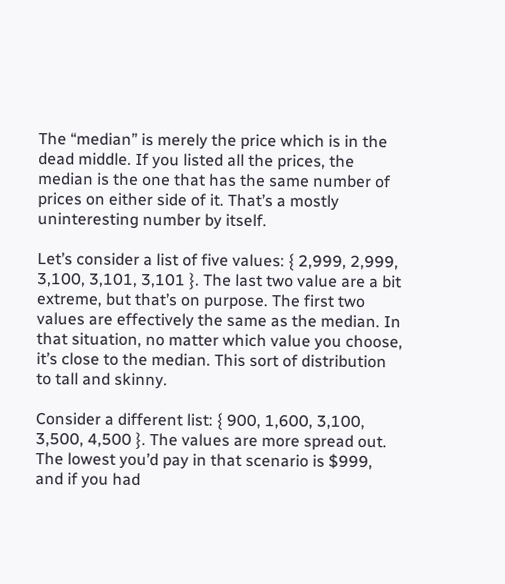The “median” is merely the price which is in the dead middle. If you listed all the prices, the median is the one that has the same number of prices on either side of it. That’s a mostly uninteresting number by itself.

Let’s consider a list of five values: { 2,999, 2,999, 3,100, 3,101, 3,101 }. The last two value are a bit extreme, but that’s on purpose. The first two values are effectively the same as the median. In that situation, no matter which value you choose, it’s close to the median. This sort of distribution to tall and skinny.

Consider a different list: { 900, 1,600, 3,100, 3,500, 4,500 }. The values are more spread out. The lowest you’d pay in that scenario is $999, and if you had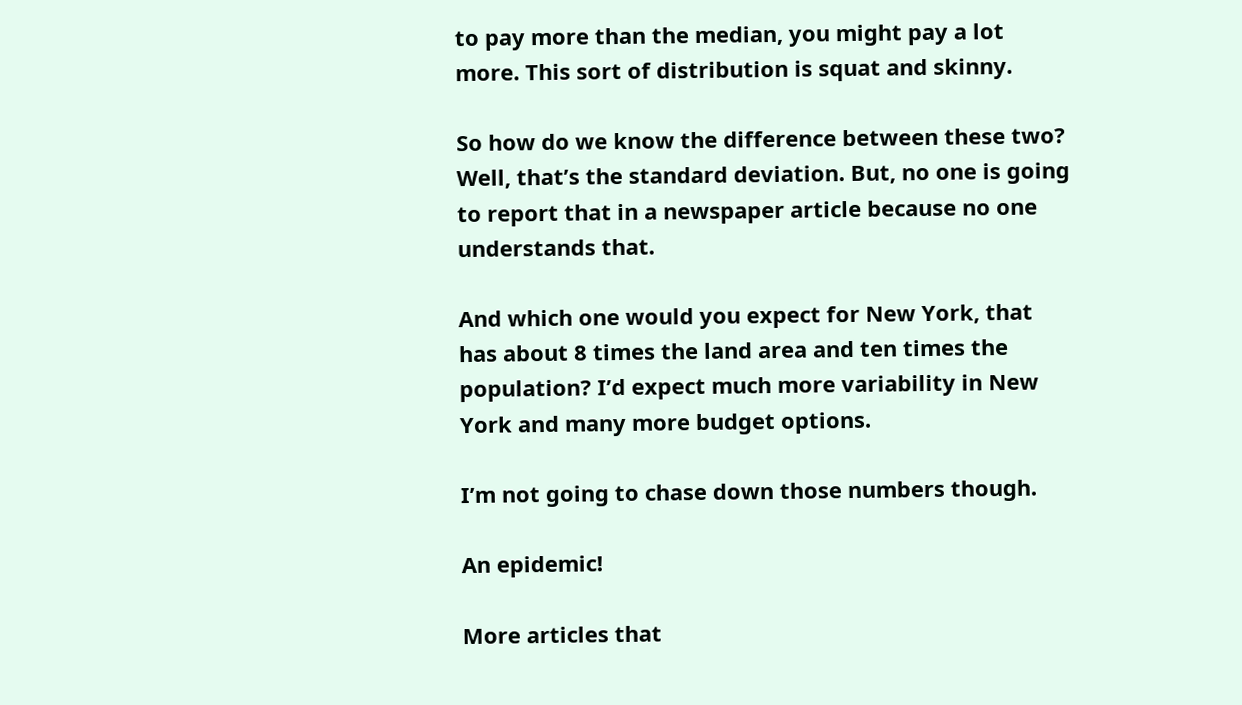to pay more than the median, you might pay a lot more. This sort of distribution is squat and skinny.

So how do we know the difference between these two? Well, that’s the standard deviation. But, no one is going to report that in a newspaper article because no one understands that.

And which one would you expect for New York, that has about 8 times the land area and ten times the population? I’d expect much more variability in New York and many more budget options.

I’m not going to chase down those numbers though.

An epidemic!

More articles that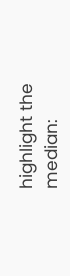highlight the median: